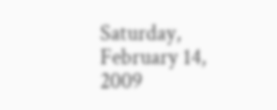Saturday, February 14, 2009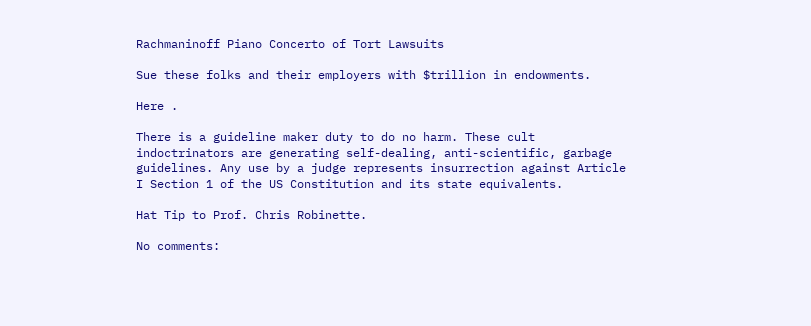Rachmaninoff Piano Concerto of Tort Lawsuits

Sue these folks and their employers with $trillion in endowments.

Here .

There is a guideline maker duty to do no harm. These cult indoctrinators are generating self-dealing, anti-scientific, garbage guidelines. Any use by a judge represents insurrection against Article I Section 1 of the US Constitution and its state equivalents.

Hat Tip to Prof. Chris Robinette.

No comments: